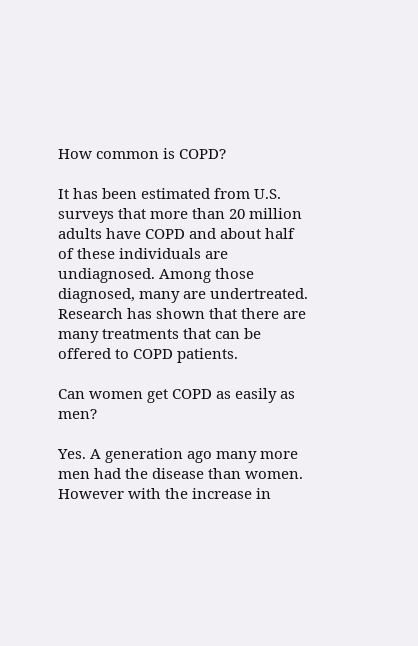How common is COPD?

It has been estimated from U.S. surveys that more than 20 million adults have COPD and about half of these individuals are undiagnosed. Among those diagnosed, many are undertreated. Research has shown that there are many treatments that can be offered to COPD patients.

Can women get COPD as easily as men?

Yes. A generation ago many more men had the disease than women. However with the increase in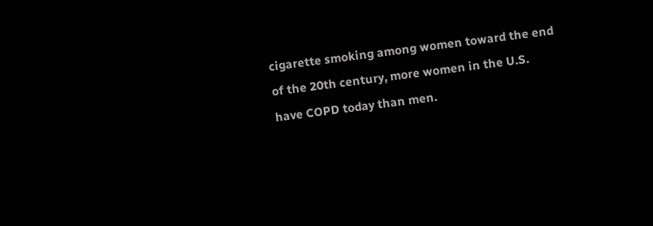cigarette smoking among women toward the end of the 20th century, more women in the U.S. have COPD today than men.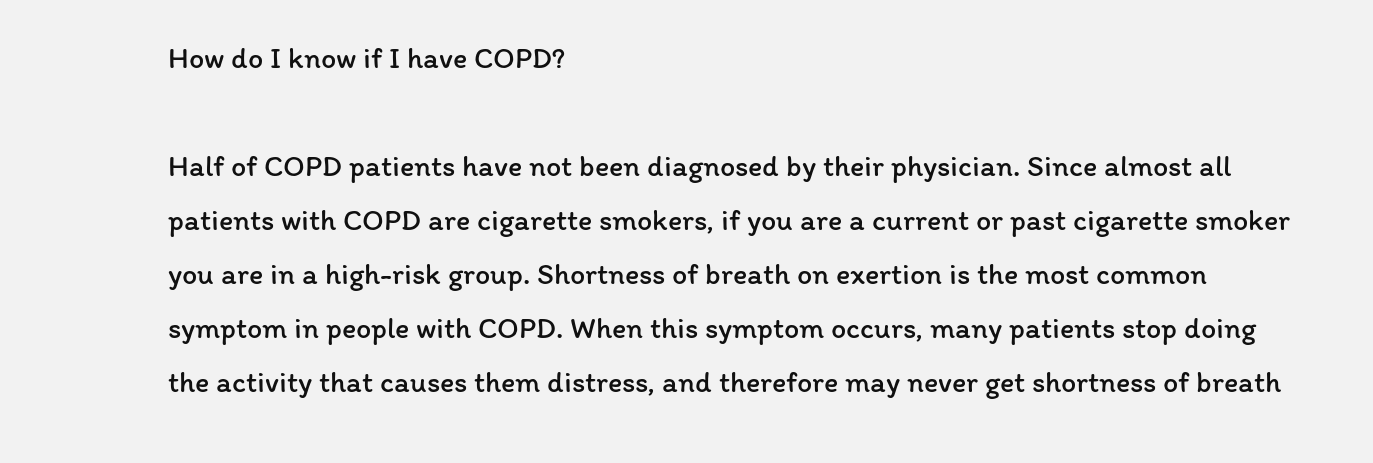How do I know if I have COPD?

Half of COPD patients have not been diagnosed by their physician. Since almost all patients with COPD are cigarette smokers, if you are a current or past cigarette smoker you are in a high-risk group. Shortness of breath on exertion is the most common symptom in people with COPD. When this symptom occurs, many patients stop doing the activity that causes them distress, and therefore may never get shortness of breath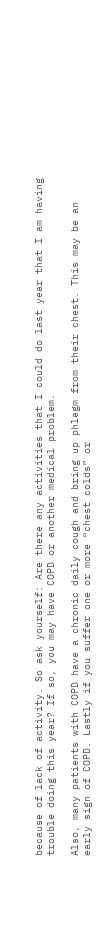because of lack of activity. So ask yourself: Are there any activities that I could do last year that I am having trouble doing this year? If so, you may have COPD or another medical problem.

Also, many patients with COPD have a chronic daily cough and bring up phlegm from their chest. This may be an early sign of COPD. Lastly if you suffer one or more “chest colds” or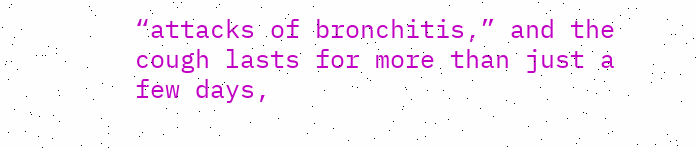“attacks of bronchitis,” and the cough lasts for more than just a few days,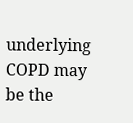underlying COPD may be the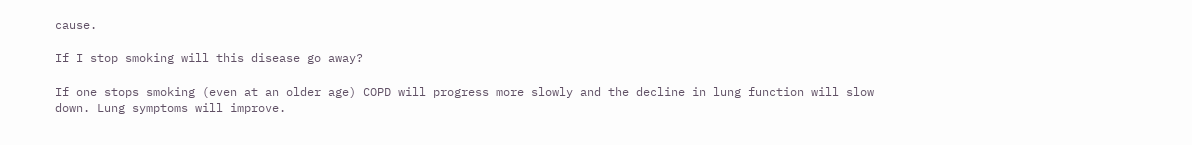cause.

If I stop smoking will this disease go away?

If one stops smoking (even at an older age) COPD will progress more slowly and the decline in lung function will slow down. Lung symptoms will improve.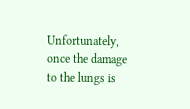Unfortunately, once the damage to the lungs is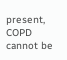present, COPD cannot be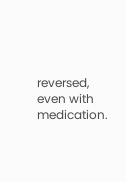reversed, even with medication.